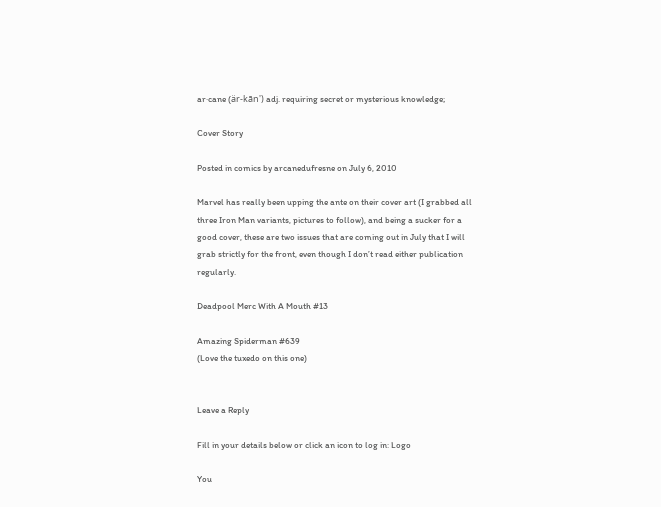ar·cane (är-kān') adj. requiring secret or mysterious knowledge;

Cover Story

Posted in comics by arcanedufresne on July 6, 2010

Marvel has really been upping the ante on their cover art (I grabbed all three Iron Man variants, pictures to follow), and being a sucker for a good cover, these are two issues that are coming out in July that I will grab strictly for the front, even though I don’t read either publication regularly.

Deadpool Merc With A Mouth #13

Amazing Spiderman #639
(Love the tuxedo on this one)


Leave a Reply

Fill in your details below or click an icon to log in: Logo

You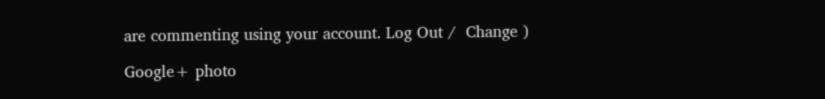are commenting using your account. Log Out /  Change )

Google+ photo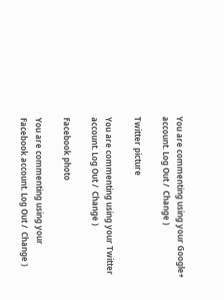You are commenting using your Google+ account. Log Out /  Change )

Twitter picture

You are commenting using your Twitter account. Log Out /  Change )

Facebook photo

You are commenting using your Facebook account. Log Out /  Change )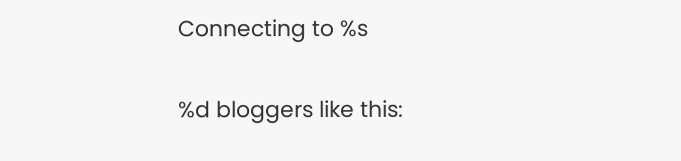Connecting to %s

%d bloggers like this: